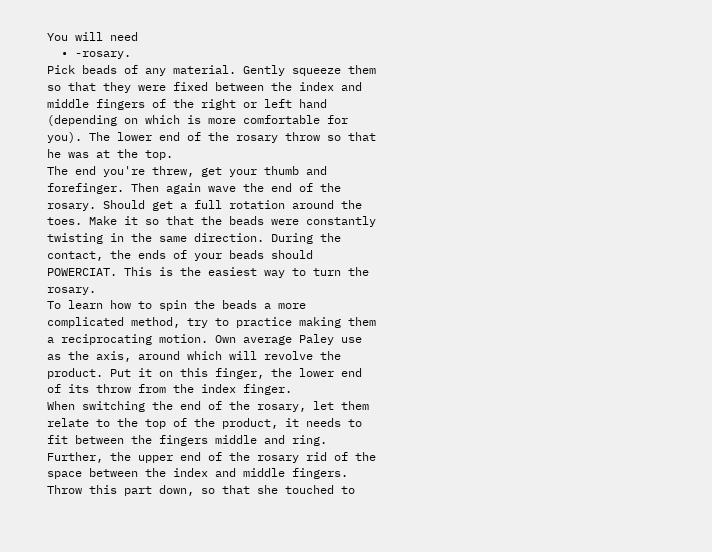You will need
  • -rosary.
Pick beads of any material. Gently squeeze them so that they were fixed between the index and middle fingers of the right or left hand (depending on which is more comfortable for you). The lower end of the rosary throw so that he was at the top.
The end you're threw, get your thumb and forefinger. Then again wave the end of the rosary. Should get a full rotation around the toes. Make it so that the beads were constantly twisting in the same direction. During the contact, the ends of your beads should POWERCIAT. This is the easiest way to turn the rosary.
To learn how to spin the beads a more complicated method, try to practice making them a reciprocating motion. Own average Paley use as the axis, around which will revolve the product. Put it on this finger, the lower end of its throw from the index finger.
When switching the end of the rosary, let them relate to the top of the product, it needs to fit between the fingers middle and ring. Further, the upper end of the rosary rid of the space between the index and middle fingers. Throw this part down, so that she touched to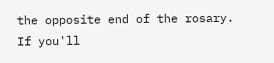the opposite end of the rosary. If you'll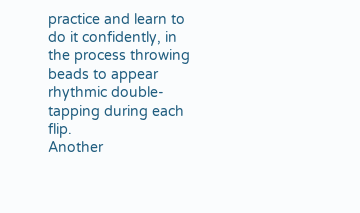practice and learn to do it confidently, in the process throwing beads to appear rhythmic double-tapping during each flip.
Another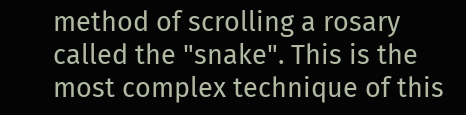method of scrolling a rosary called the "snake". This is the most complex technique of this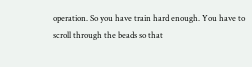operation. So you have train hard enough. You have to scroll through the beads so that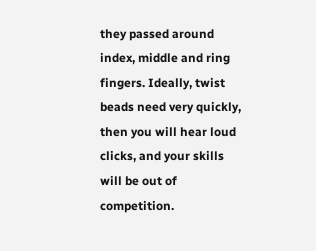they passed around index, middle and ring fingers. Ideally, twist beads need very quickly, then you will hear loud clicks, and your skills will be out of competition.